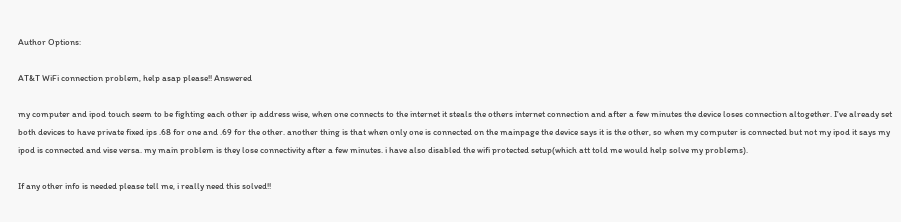Author Options:

AT&T WiFi connection problem, help asap please!! Answered

my computer and ipod touch seem to be fighting each other ip address wise, when one connects to the internet it steals the others internet connection and after a few minutes the device loses connection altogether. I've already set both devices to have private fixed ips .68 for one and .69 for the other. another thing is that when only one is connected on the mainpage the device says it is the other, so when my computer is connected but not my ipod it says my ipod is connected and vise versa. my main problem is they lose connectivity after a few minutes. i have also disabled the wifi protected setup(which att told me would help solve my problems).

If any other info is needed please tell me, i really need this solved!!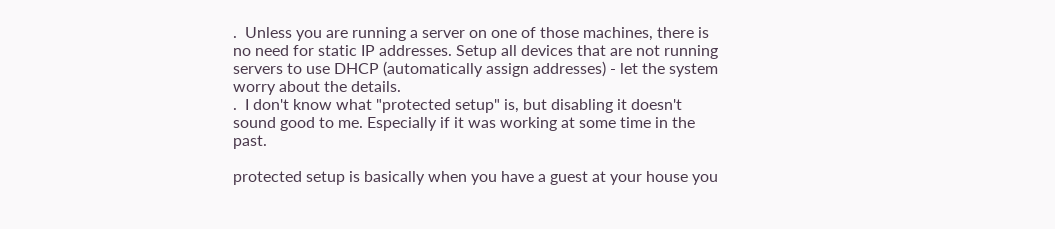.  Unless you are running a server on one of those machines, there is no need for static IP addresses. Setup all devices that are not running servers to use DHCP (automatically assign addresses) - let the system worry about the details.
.  I don't know what "protected setup" is, but disabling it doesn't sound good to me. Especially if it was working at some time in the past.

protected setup is basically when you have a guest at your house you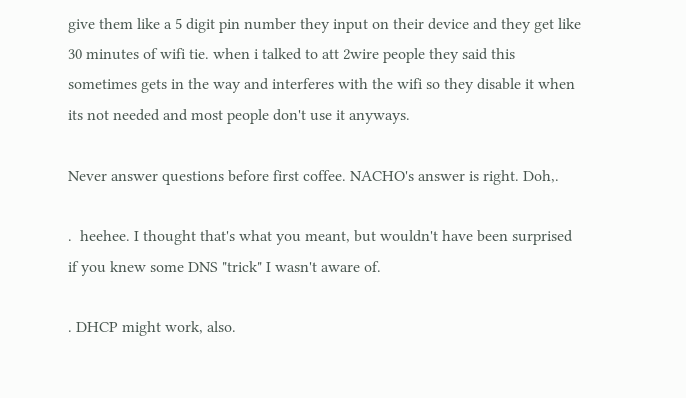give them like a 5 digit pin number they input on their device and they get like 30 minutes of wifi tie. when i talked to att 2wire people they said this sometimes gets in the way and interferes with the wifi so they disable it when its not needed and most people don't use it anyways.

Never answer questions before first coffee. NACHO's answer is right. Doh,.

.  heehee. I thought that's what you meant, but wouldn't have been surprised if you knew some DNS "trick" I wasn't aware of.

. DHCP might work, also.